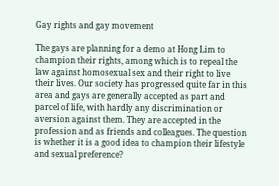Gay rights and gay movement

The gays are planning for a demo at Hong Lim to champion their rights, among which is to repeal the law against homosexual sex and their right to live their lives. Our society has progressed quite far in this area and gays are generally accepted as part and parcel of life, with hardly any discrimination or aversion against them. They are accepted in the profession and as friends and colleagues. The question is whether it is a good idea to champion their lifestyle and sexual preference?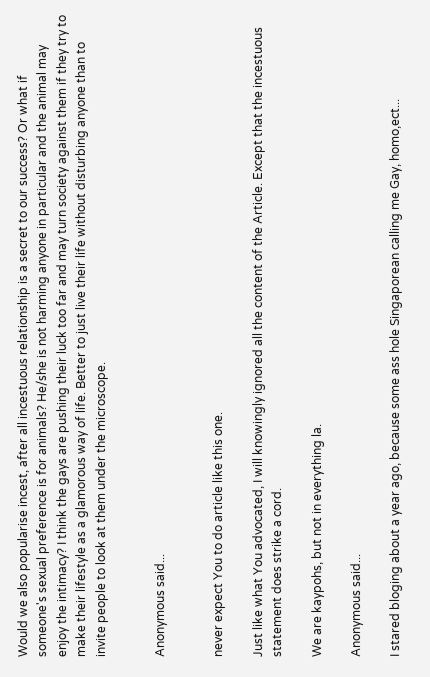Would we also popularise incest, after all incestuous relationship is a secret to our success? Or what if someone's sexual preference is for animals? He/she is not harming anyone in particular and the animal may enjoy the intimacy? I think the gays are pushing their luck too far and may turn society against them if they try to make their lifestyle as a glamorous way of life. Better to just live their life without disturbing anyone than to invite people to look at them under the microscope.


Anonymous said...


never expect You to do article like this one.

Just like what You advocated, I will knowingly ignored all the content of the Article. Except that the incestuous statement does strike a cord.

We are kaypohs, but not in everything la.

Anonymous said...

I stared bloging about a year ago, because some ass hole Singaporean calling me Gay, homo,ect...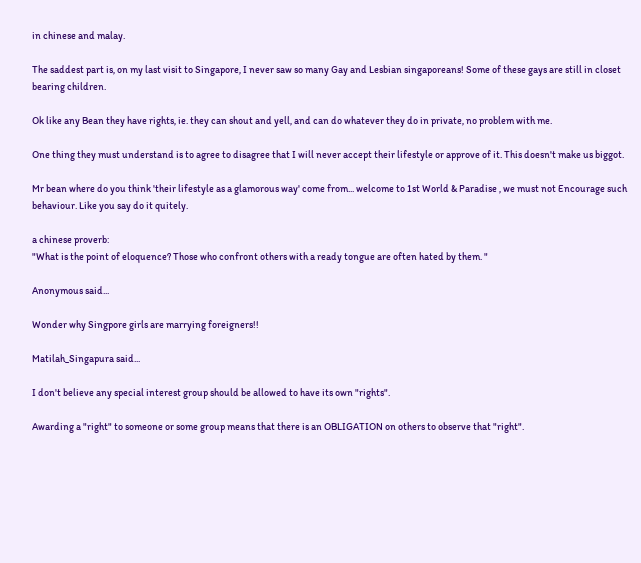in chinese and malay.

The saddest part is, on my last visit to Singapore, I never saw so many Gay and Lesbian singaporeans! Some of these gays are still in closet bearing children.

Ok like any Bean they have rights, ie. they can shout and yell, and can do whatever they do in private, no problem with me.

One thing they must understand is to agree to disagree that I will never accept their lifestyle or approve of it. This doesn't make us biggot.

Mr bean where do you think 'their lifestyle as a glamorous way' come from... welcome to 1st World & Paradise , we must not Encourage such behaviour. Like you say do it quitely.

a chinese proverb:
"What is the point of eloquence? Those who confront others with a ready tongue are often hated by them. "

Anonymous said...

Wonder why Singpore girls are marrying foreigners!!

Matilah_Singapura said...

I don't believe any special interest group should be allowed to have its own "rights".

Awarding a "right" to someone or some group means that there is an OBLIGATION on others to observe that "right".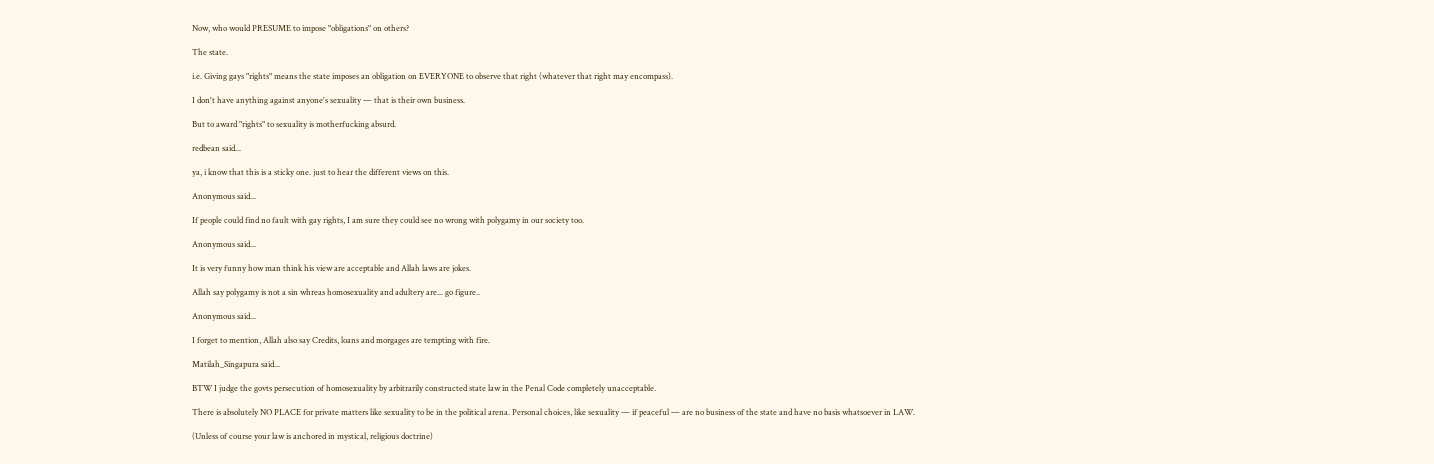Now, who would PRESUME to impose "obligations" on others?

The state.

i.e. Giving gays "rights" means the state imposes an obligation on EVERYONE to observe that right (whatever that right may encompass).

I don't have anything against anyone's sexuality — that is their own business.

But to award "rights" to sexuality is motherfucking absurd.

redbean said...

ya, i know that this is a sticky one. just to hear the different views on this.

Anonymous said...

If people could find no fault with gay rights, I am sure they could see no wrong with polygamy in our society too.

Anonymous said...

It is very funny how man think his view are acceptable and Allah laws are jokes.

Allah say polygamy is not a sin whreas homosexuality and adultery are... go figure..

Anonymous said...

I forget to mention, Allah also say Credits, loans and morgages are tempting with fire.

Matilah_Singapura said...

BTW I judge the govts persecution of homosexuality by arbitrarily constructed state law in the Penal Code completely unacceptable.

There is absolutely NO PLACE for private matters like sexuality to be in the political arena. Personal choices, like sexuality — if peaceful — are no business of the state and have no basis whatsoever in LAW.

(Unless of course your law is anchored in mystical, religious doctrine)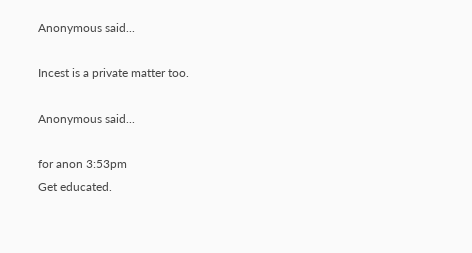Anonymous said...

Incest is a private matter too.

Anonymous said...

for anon 3:53pm
Get educated.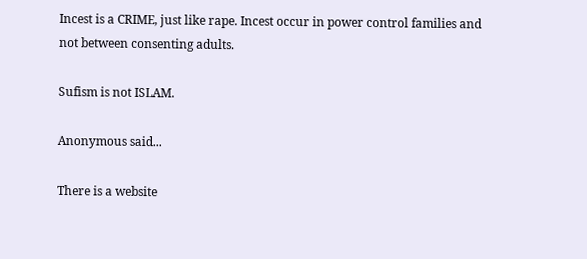Incest is a CRIME, just like rape. Incest occur in power control families and not between consenting adults.

Sufism is not ISLAM.

Anonymous said...

There is a website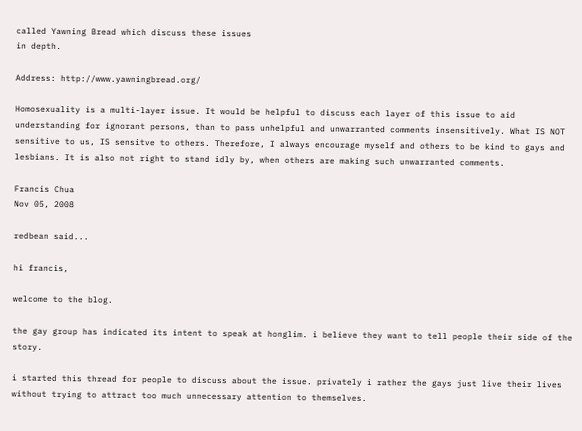called Yawning Bread which discuss these issues
in depth.

Address: http://www.yawningbread.org/

Homosexuality is a multi-layer issue. It would be helpful to discuss each layer of this issue to aid understanding for ignorant persons, than to pass unhelpful and unwarranted comments insensitively. What IS NOT sensitive to us, IS sensitve to others. Therefore, I always encourage myself and others to be kind to gays and lesbians. It is also not right to stand idly by, when others are making such unwarranted comments.

Francis Chua
Nov 05, 2008

redbean said...

hi francis,

welcome to the blog.

the gay group has indicated its intent to speak at honglim. i believe they want to tell people their side of the story.

i started this thread for people to discuss about the issue. privately i rather the gays just live their lives without trying to attract too much unnecessary attention to themselves.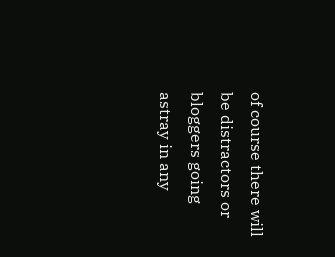of course there will be distractors or bloggers going astray in any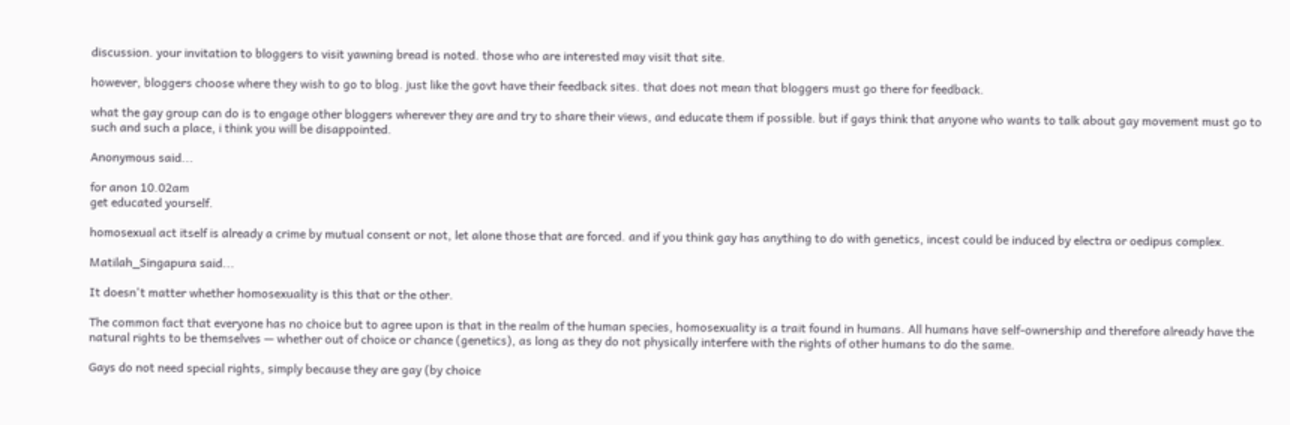discussion. your invitation to bloggers to visit yawning bread is noted. those who are interested may visit that site.

however, bloggers choose where they wish to go to blog. just like the govt have their feedback sites. that does not mean that bloggers must go there for feedback.

what the gay group can do is to engage other bloggers wherever they are and try to share their views, and educate them if possible. but if gays think that anyone who wants to talk about gay movement must go to such and such a place, i think you will be disappointed.

Anonymous said...

for anon 10.02am
get educated yourself.

homosexual act itself is already a crime by mutual consent or not, let alone those that are forced. and if you think gay has anything to do with genetics, incest could be induced by electra or oedipus complex.

Matilah_Singapura said...

It doesn't matter whether homosexuality is this that or the other.

The common fact that everyone has no choice but to agree upon is that in the realm of the human species, homosexuality is a trait found in humans. All humans have self-ownership and therefore already have the natural rights to be themselves — whether out of choice or chance (genetics), as long as they do not physically interfere with the rights of other humans to do the same.

Gays do not need special rights, simply because they are gay (by choice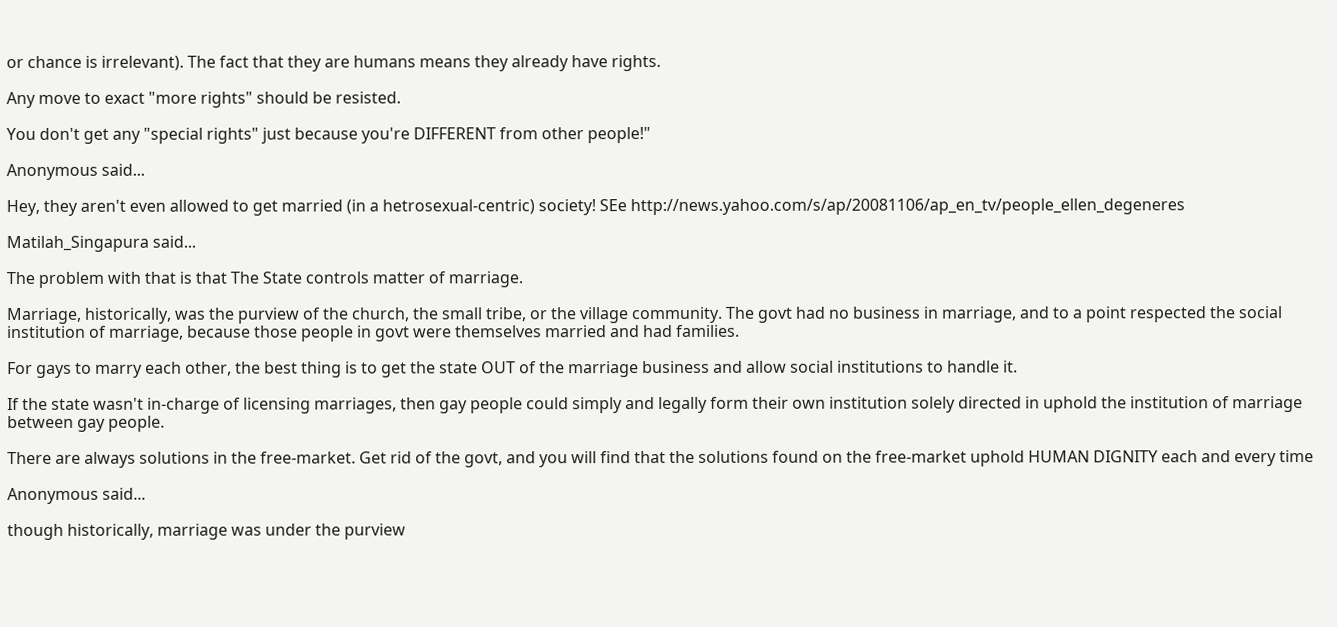or chance is irrelevant). The fact that they are humans means they already have rights.

Any move to exact "more rights" should be resisted.

You don't get any "special rights" just because you're DIFFERENT from other people!"

Anonymous said...

Hey, they aren't even allowed to get married (in a hetrosexual-centric) society! SEe http://news.yahoo.com/s/ap/20081106/ap_en_tv/people_ellen_degeneres

Matilah_Singapura said...

The problem with that is that The State controls matter of marriage.

Marriage, historically, was the purview of the church, the small tribe, or the village community. The govt had no business in marriage, and to a point respected the social institution of marriage, because those people in govt were themselves married and had families.

For gays to marry each other, the best thing is to get the state OUT of the marriage business and allow social institutions to handle it.

If the state wasn't in-charge of licensing marriages, then gay people could simply and legally form their own institution solely directed in uphold the institution of marriage between gay people.

There are always solutions in the free-market. Get rid of the govt, and you will find that the solutions found on the free-market uphold HUMAN DIGNITY each and every time

Anonymous said...

though historically, marriage was under the purview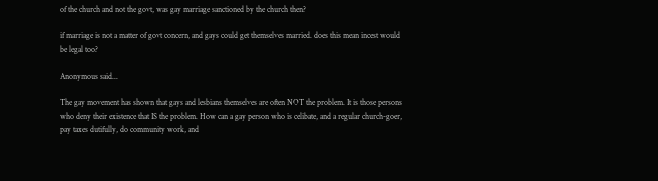of the church and not the govt, was gay marriage sanctioned by the church then?

if marriage is not a matter of govt concern, and gays could get themselves married. does this mean incest would be legal too?

Anonymous said...

The gay movement has shown that gays and lesbians themselves are often NOT the problem. It is those persons who deny their existence that IS the problem. How can a gay person who is celibate, and a regular church-goer, pay taxes dutifully, do community work, and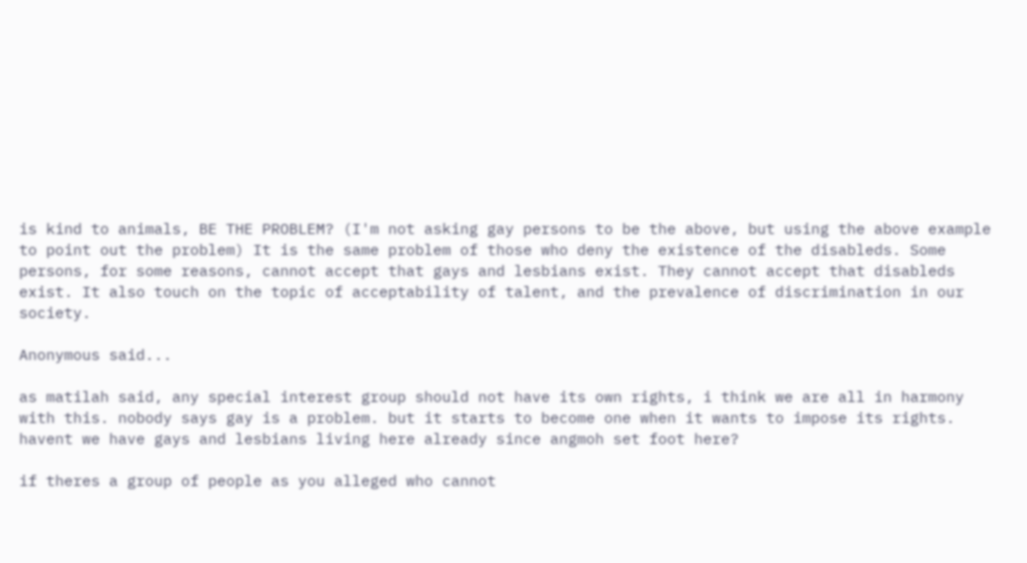is kind to animals, BE THE PROBLEM? (I'm not asking gay persons to be the above, but using the above example to point out the problem) It is the same problem of those who deny the existence of the disableds. Some persons, for some reasons, cannot accept that gays and lesbians exist. They cannot accept that disableds exist. It also touch on the topic of acceptability of talent, and the prevalence of discrimination in our society.

Anonymous said...

as matilah said, any special interest group should not have its own rights, i think we are all in harmony with this. nobody says gay is a problem. but it starts to become one when it wants to impose its rights. havent we have gays and lesbians living here already since angmoh set foot here?

if theres a group of people as you alleged who cannot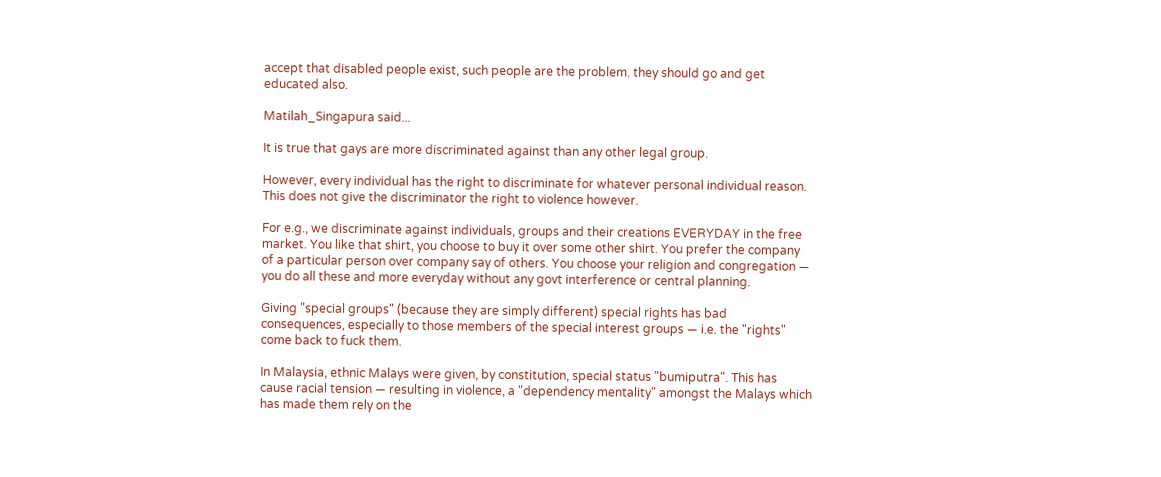accept that disabled people exist, such people are the problem. they should go and get educated also.

Matilah_Singapura said...

It is true that gays are more discriminated against than any other legal group.

However, every individual has the right to discriminate for whatever personal individual reason. This does not give the discriminator the right to violence however.

For e.g., we discriminate against individuals, groups and their creations EVERYDAY in the free market. You like that shirt, you choose to buy it over some other shirt. You prefer the company of a particular person over company say of others. You choose your religion and congregation — you do all these and more everyday without any govt interference or central planning.

Giving "special groups" (because they are simply different) special rights has bad consequences, especially to those members of the special interest groups — i.e. the "rights" come back to fuck them.

In Malaysia, ethnic Malays were given, by constitution, special status "bumiputra". This has cause racial tension — resulting in violence, a "dependency mentality" amongst the Malays which has made them rely on the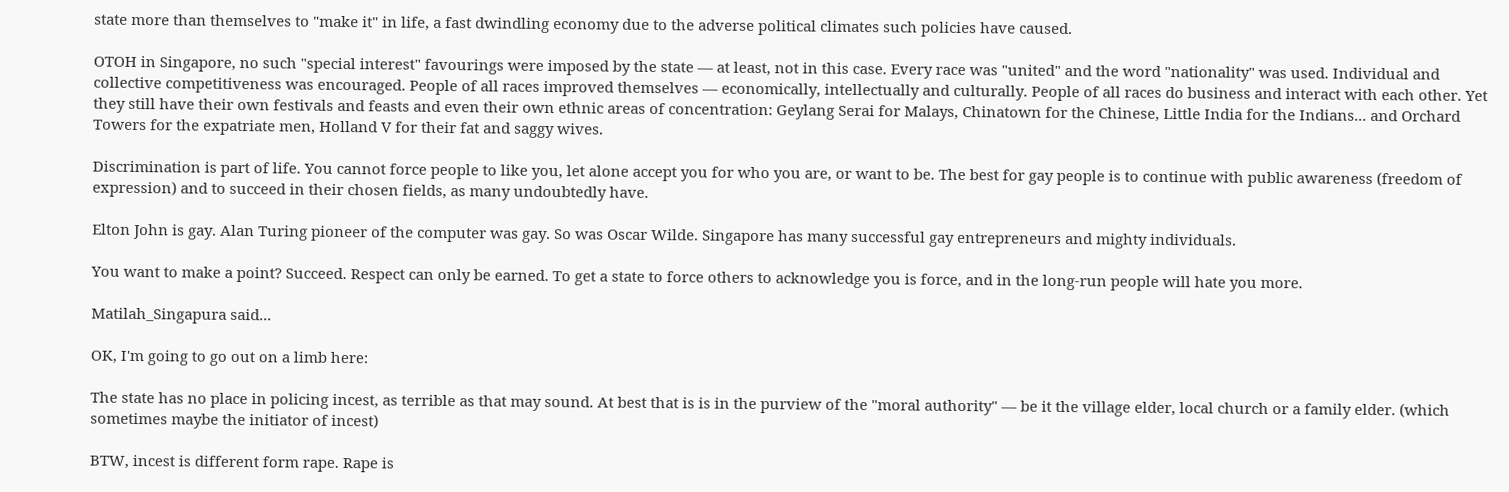state more than themselves to "make it" in life, a fast dwindling economy due to the adverse political climates such policies have caused.

OTOH in Singapore, no such "special interest" favourings were imposed by the state — at least, not in this case. Every race was "united" and the word "nationality" was used. Individual and collective competitiveness was encouraged. People of all races improved themselves — economically, intellectually and culturally. People of all races do business and interact with each other. Yet they still have their own festivals and feasts and even their own ethnic areas of concentration: Geylang Serai for Malays, Chinatown for the Chinese, Little India for the Indians... and Orchard Towers for the expatriate men, Holland V for their fat and saggy wives.

Discrimination is part of life. You cannot force people to like you, let alone accept you for who you are, or want to be. The best for gay people is to continue with public awareness (freedom of expression) and to succeed in their chosen fields, as many undoubtedly have.

Elton John is gay. Alan Turing pioneer of the computer was gay. So was Oscar Wilde. Singapore has many successful gay entrepreneurs and mighty individuals.

You want to make a point? Succeed. Respect can only be earned. To get a state to force others to acknowledge you is force, and in the long-run people will hate you more.

Matilah_Singapura said...

OK, I'm going to go out on a limb here:

The state has no place in policing incest, as terrible as that may sound. At best that is is in the purview of the "moral authority" — be it the village elder, local church or a family elder. (which sometimes maybe the initiator of incest)

BTW, incest is different form rape. Rape is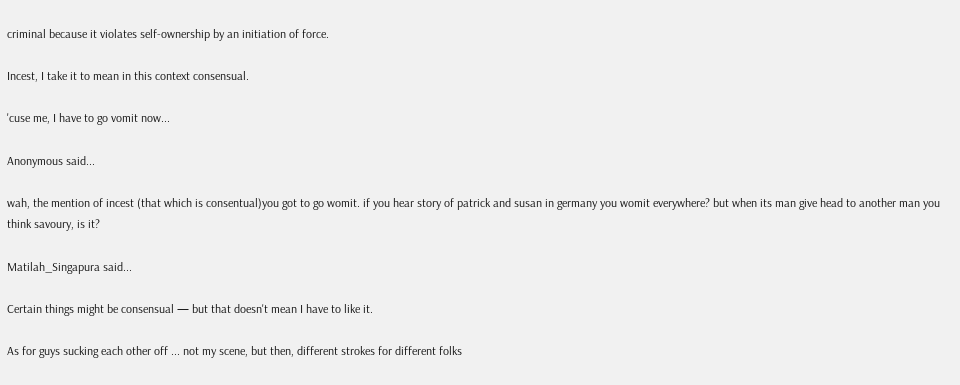criminal because it violates self-ownership by an initiation of force.

Incest, I take it to mean in this context consensual.

'cuse me, I have to go vomit now...

Anonymous said...

wah, the mention of incest (that which is consentual)you got to go womit. if you hear story of patrick and susan in germany you womit everywhere? but when its man give head to another man you think savoury, is it?

Matilah_Singapura said...

Certain things might be consensual — but that doesn't mean I have to like it.

As for guys sucking each other off ... not my scene, but then, different strokes for different folks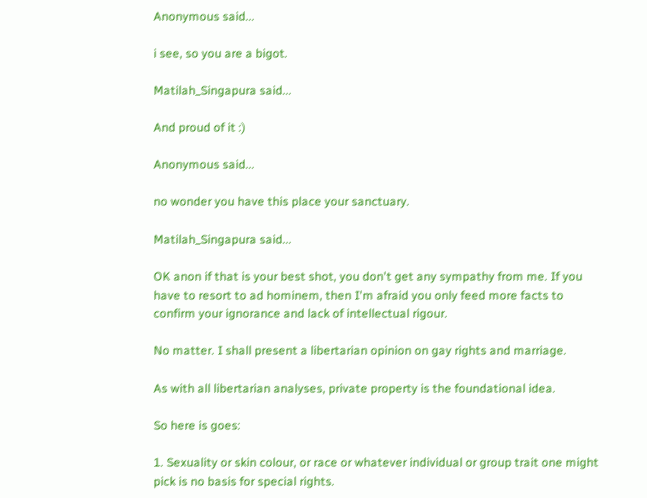Anonymous said...

i see, so you are a bigot.

Matilah_Singapura said...

And proud of it :)

Anonymous said...

no wonder you have this place your sanctuary.

Matilah_Singapura said...

OK anon if that is your best shot, you don't get any sympathy from me. If you have to resort to ad hominem, then I'm afraid you only feed more facts to confirm your ignorance and lack of intellectual rigour.

No matter. I shall present a libertarian opinion on gay rights and marriage.

As with all libertarian analyses, private property is the foundational idea.

So here is goes:

1. Sexuality or skin colour, or race or whatever individual or group trait one might pick is no basis for special rights.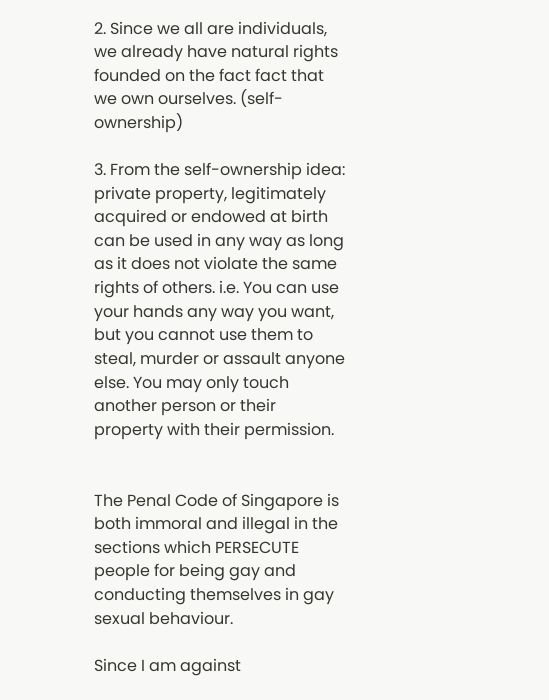2. Since we all are individuals, we already have natural rights founded on the fact fact that we own ourselves. (self-ownership)

3. From the self-ownership idea: private property, legitimately acquired or endowed at birth can be used in any way as long as it does not violate the same rights of others. i.e. You can use your hands any way you want, but you cannot use them to steal, murder or assault anyone else. You may only touch another person or their property with their permission.


The Penal Code of Singapore is both immoral and illegal in the sections which PERSECUTE people for being gay and conducting themselves in gay sexual behaviour.

Since I am against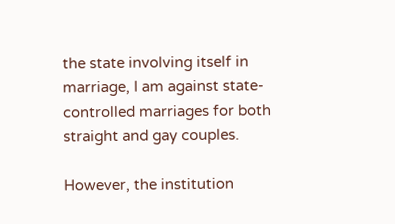the state involving itself in marriage, I am against state-controlled marriages for both straight and gay couples.

However, the institution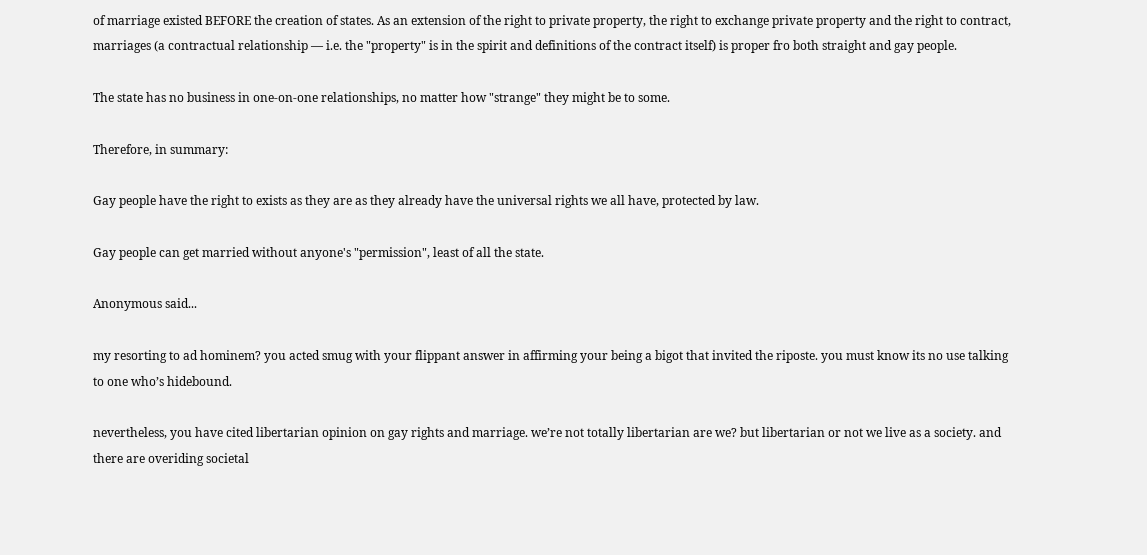of marriage existed BEFORE the creation of states. As an extension of the right to private property, the right to exchange private property and the right to contract, marriages (a contractual relationship — i.e. the "property" is in the spirit and definitions of the contract itself) is proper fro both straight and gay people.

The state has no business in one-on-one relationships, no matter how "strange" they might be to some.

Therefore, in summary:

Gay people have the right to exists as they are as they already have the universal rights we all have, protected by law.

Gay people can get married without anyone's "permission", least of all the state.

Anonymous said...

my resorting to ad hominem? you acted smug with your flippant answer in affirming your being a bigot that invited the riposte. you must know its no use talking to one who’s hidebound.

nevertheless, you have cited libertarian opinion on gay rights and marriage. we’re not totally libertarian are we? but libertarian or not we live as a society. and there are overiding societal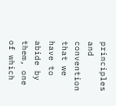principles and convention that we have to abide by them, one of which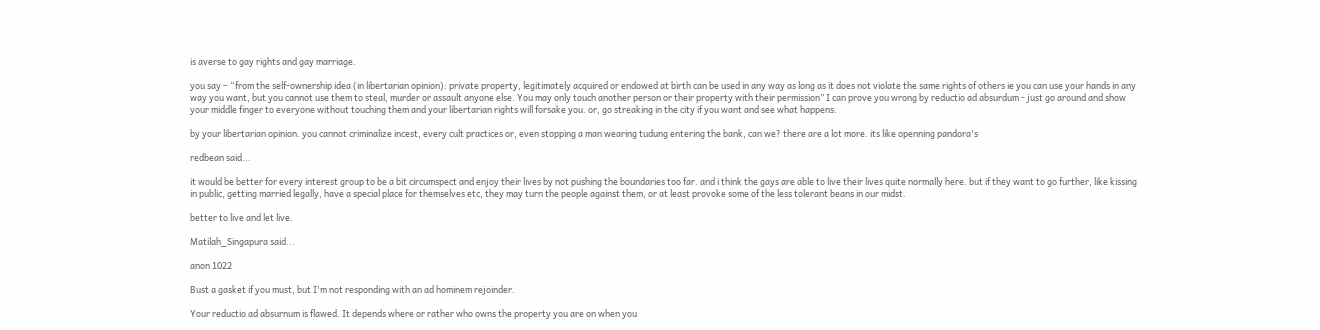is averse to gay rights and gay marriage.

you say – “from the self-ownership idea (in libertarian opinion): private property, legitimately acquired or endowed at birth can be used in any way as long as it does not violate the same rights of others ie you can use your hands in any way you want, but you cannot use them to steal, murder or assault anyone else. You may only touch another person or their property with their permission” I can prove you wrong by reductio ad absurdum - just go around and show your middle finger to everyone without touching them and your libertarian rights will forsake you. or, go streaking in the city if you want and see what happens.

by your libertarian opinion. you cannot criminalize incest, every cult practices or, even stopping a man wearing tudung entering the bank, can we? there are a lot more. its like openning pandora's

redbean said...

it would be better for every interest group to be a bit circumspect and enjoy their lives by not pushing the boundaries too far. and i think the gays are able to live their lives quite normally here. but if they want to go further, like kissing in public, getting married legally, have a special place for themselves etc, they may turn the people against them, or at least provoke some of the less tolerant beans in our midst.

better to live and let live.

Matilah_Singapura said...

anon 1022

Bust a gasket if you must, but I'm not responding with an ad hominem rejoinder.

Your reductio ad absurnum is flawed. It depends where or rather who owns the property you are on when you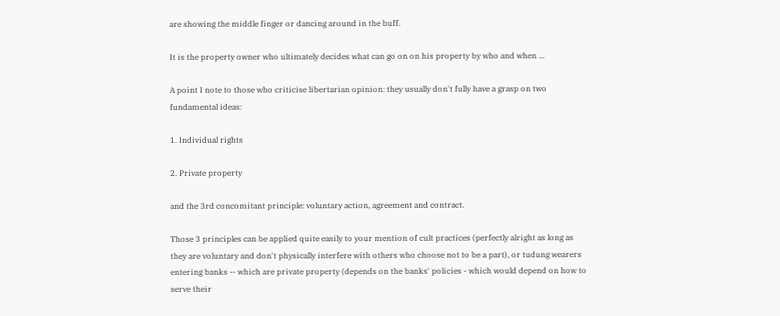are showing the middle finger or dancing around in the buff.

It is the property owner who ultimately decides what can go on on his property by who and when ...

A point I note to those who criticise libertarian opinion: they usually don't fully have a grasp on two fundamental ideas:

1. Individual rights

2. Private property

and the 3rd concomitant principle: voluntary action, agreement and contract.

Those 3 principles can be applied quite easily to your mention of cult practices (perfectly alright as long as they are voluntary and don't physically interfere with others who choose not to be a part), or tudung wearers entering banks -- which are private property (depends on the banks' policies - which would depend on how to serve their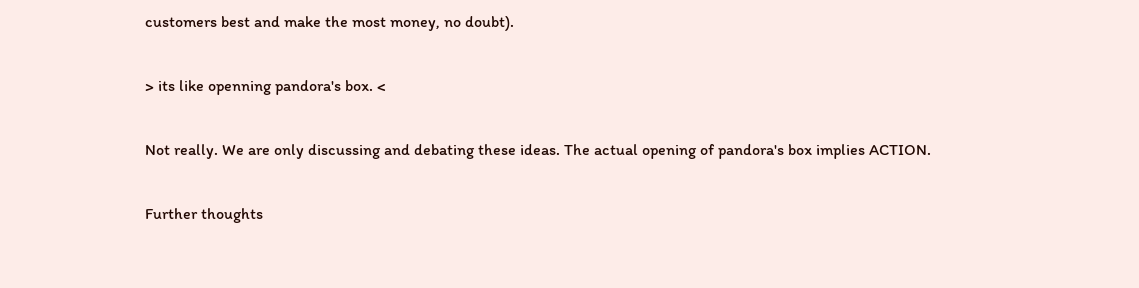customers best and make the most money, no doubt).

> its like openning pandora's box. <

Not really. We are only discussing and debating these ideas. The actual opening of pandora's box implies ACTION.

Further thoughts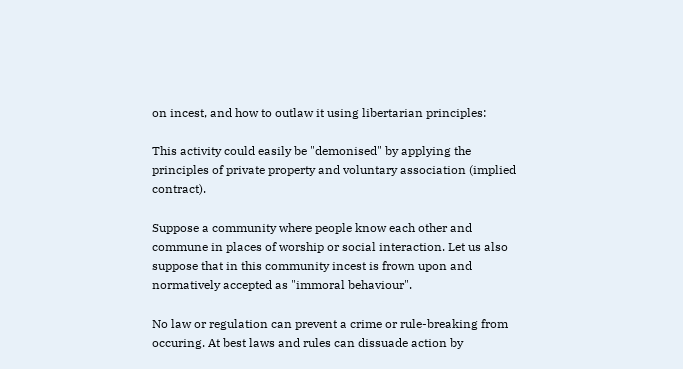on incest, and how to outlaw it using libertarian principles:

This activity could easily be "demonised" by applying the principles of private property and voluntary association (implied contract).

Suppose a community where people know each other and commune in places of worship or social interaction. Let us also suppose that in this community incest is frown upon and normatively accepted as "immoral behaviour".

No law or regulation can prevent a crime or rule-breaking from occuring. At best laws and rules can dissuade action by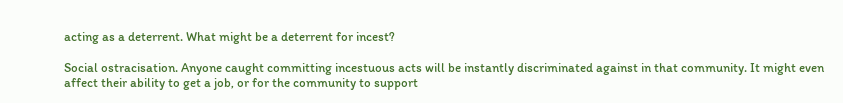acting as a deterrent. What might be a deterrent for incest?

Social ostracisation. Anyone caught committing incestuous acts will be instantly discriminated against in that community. It might even affect their ability to get a job, or for the community to support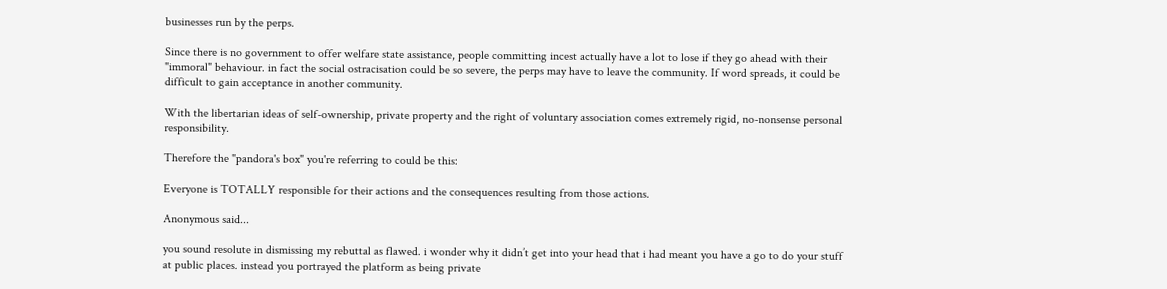businesses run by the perps.

Since there is no government to offer welfare state assistance, people committing incest actually have a lot to lose if they go ahead with their "immoral" behaviour. in fact the social ostracisation could be so severe, the perps may have to leave the community. If word spreads, it could be difficult to gain acceptance in another community.

With the libertarian ideas of self-ownership, private property and the right of voluntary association comes extremely rigid, no-nonsense personal responsibility.

Therefore the "pandora's box" you're referring to could be this:

Everyone is TOTALLY responsible for their actions and the consequences resulting from those actions.

Anonymous said...

you sound resolute in dismissing my rebuttal as flawed. i wonder why it didn’t get into your head that i had meant you have a go to do your stuff at public places. instead you portrayed the platform as being private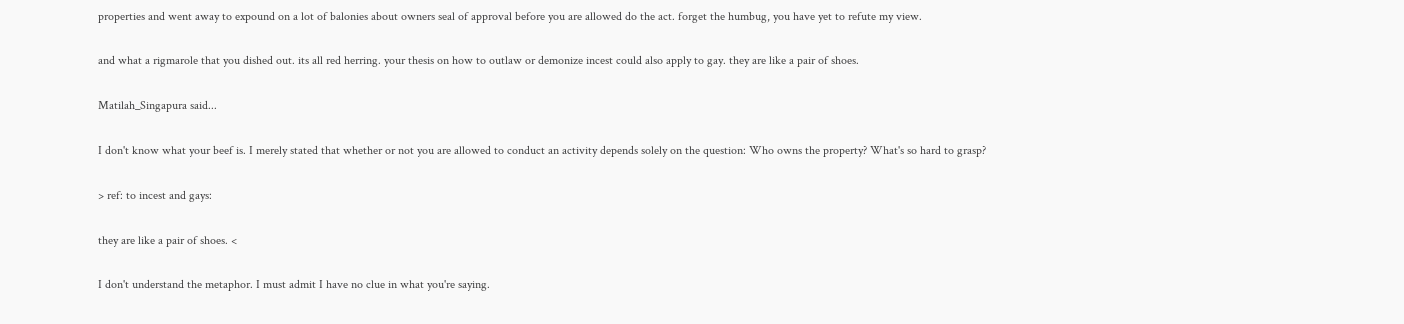properties and went away to expound on a lot of balonies about owners seal of approval before you are allowed do the act. forget the humbug, you have yet to refute my view.

and what a rigmarole that you dished out. its all red herring. your thesis on how to outlaw or demonize incest could also apply to gay. they are like a pair of shoes.

Matilah_Singapura said...

I don't know what your beef is. I merely stated that whether or not you are allowed to conduct an activity depends solely on the question: Who owns the property? What's so hard to grasp?

> ref: to incest and gays:

they are like a pair of shoes. <

I don't understand the metaphor. I must admit I have no clue in what you're saying.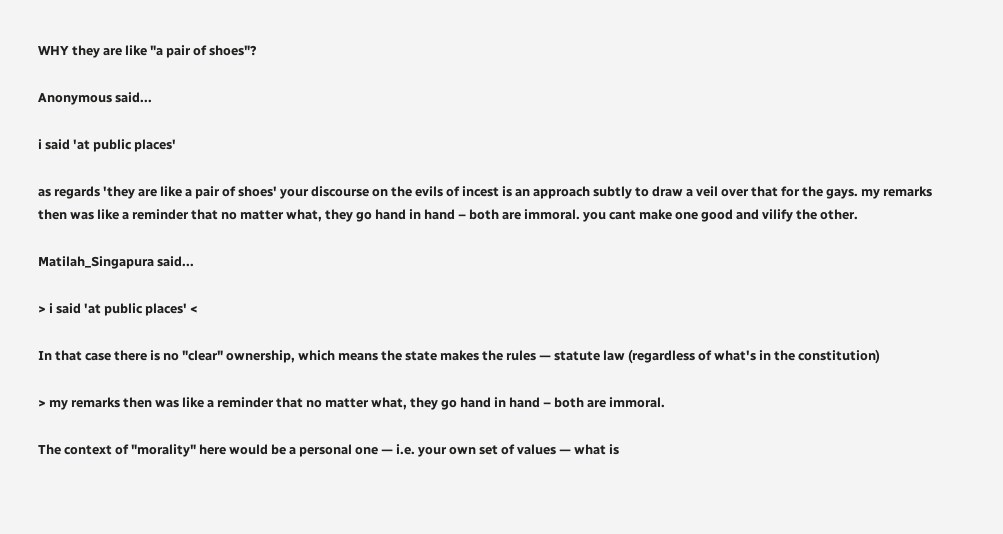WHY they are like "a pair of shoes"?

Anonymous said...

i said 'at public places'

as regards 'they are like a pair of shoes' your discourse on the evils of incest is an approach subtly to draw a veil over that for the gays. my remarks then was like a reminder that no matter what, they go hand in hand – both are immoral. you cant make one good and vilify the other.

Matilah_Singapura said...

> i said 'at public places' <

In that case there is no "clear" ownership, which means the state makes the rules — statute law (regardless of what's in the constitution)

> my remarks then was like a reminder that no matter what, they go hand in hand – both are immoral.

The context of "morality" here would be a personal one — i.e. your own set of values — what is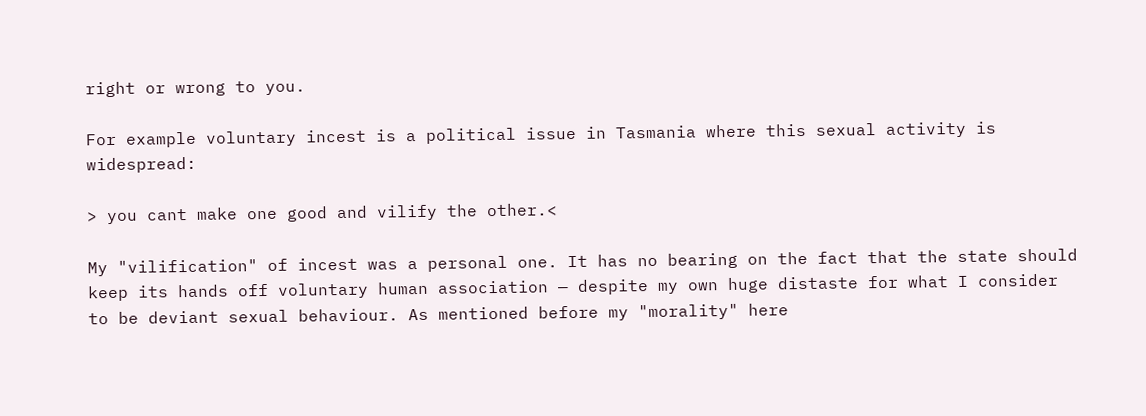right or wrong to you.

For example voluntary incest is a political issue in Tasmania where this sexual activity is widespread:

> you cant make one good and vilify the other.<

My "vilification" of incest was a personal one. It has no bearing on the fact that the state should keep its hands off voluntary human association — despite my own huge distaste for what I consider to be deviant sexual behaviour. As mentioned before my "morality" here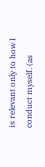is relevant only to how I conduct myself. (as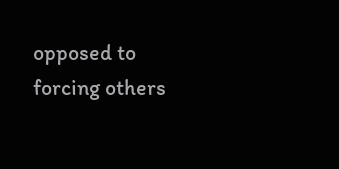opposed to forcing others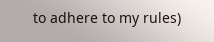to adhere to my rules)